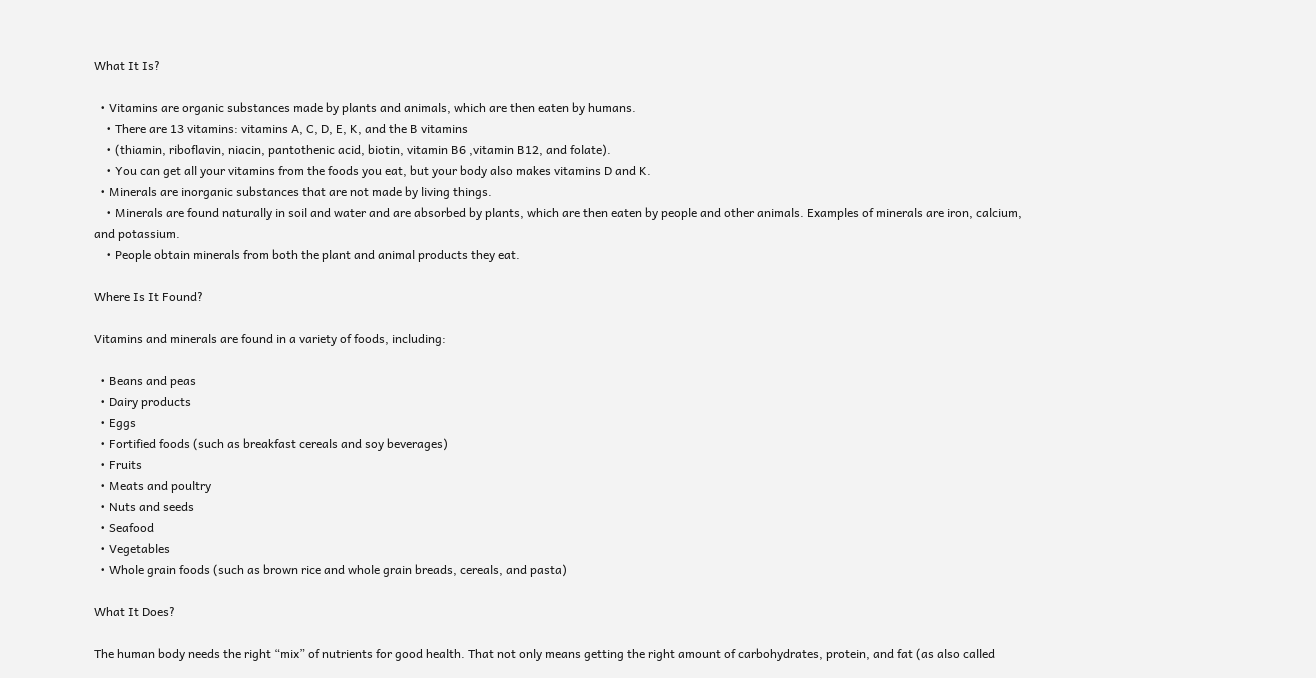What It Is?

  • Vitamins are organic substances made by plants and animals, which are then eaten by humans.
    • There are 13 vitamins: vitamins A, C, D, E, K, and the B vitamins
    • (thiamin, riboflavin, niacin, pantothenic acid, biotin, vitamin B6 ,vitamin B12, and folate).
    • You can get all your vitamins from the foods you eat, but your body also makes vitamins D and K.
  • Minerals are inorganic substances that are not made by living things.
    • Minerals are found naturally in soil and water and are absorbed by plants, which are then eaten by people and other animals. Examples of minerals are iron, calcium, and potassium.
    • People obtain minerals from both the plant and animal products they eat.

Where Is It Found?

Vitamins and minerals are found in a variety of foods, including:

  • Beans and peas
  • Dairy products
  • Eggs
  • Fortified foods (such as breakfast cereals and soy beverages)
  • Fruits
  • Meats and poultry
  • Nuts and seeds
  • Seafood
  • Vegetables
  • Whole grain foods (such as brown rice and whole grain breads, cereals, and pasta)

What It Does?

The human body needs the right “mix” of nutrients for good health. That not only means getting the right amount of carbohydrates, protein, and fat (as also called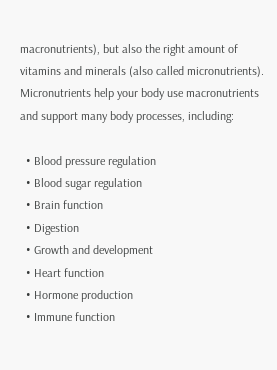macronutrients), but also the right amount of vitamins and minerals (also called micronutrients). Micronutrients help your body use macronutrients and support many body processes, including:

  • Blood pressure regulation
  • Blood sugar regulation
  • Brain function
  • Digestion
  • Growth and development
  • Heart function
  • Hormone production
  • Immune function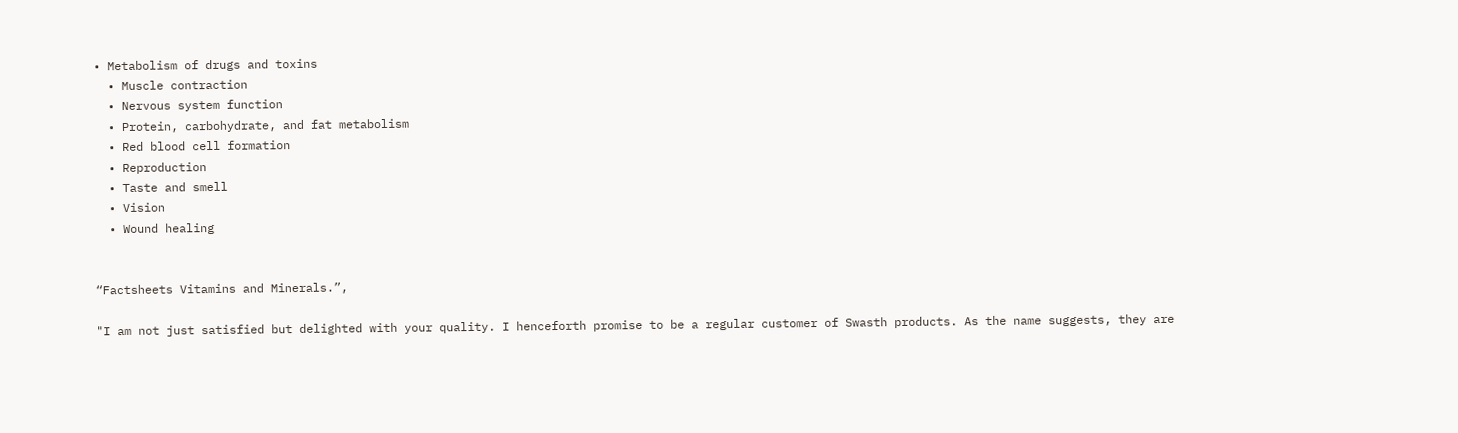• Metabolism of drugs and toxins
  • Muscle contraction
  • Nervous system function
  • Protein, carbohydrate, and fat metabolism
  • Red blood cell formation
  • Reproduction
  • Taste and smell
  • Vision
  • Wound healing


“Factsheets Vitamins and Minerals.”,

"I am not just satisfied but delighted with your quality. I henceforth promise to be a regular customer of Swasth products. As the name suggests, they are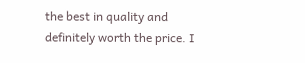the best in quality and definitely worth the price. I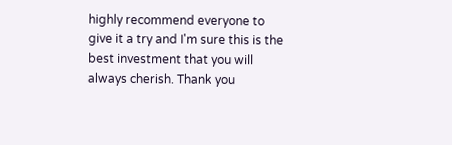highly recommend everyone to give it a try and I'm sure this is the best investment that you will always cherish. Thank you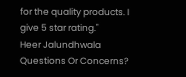for the quality products. I give 5 star rating."
Heer Jalundhwala
Questions Or Concerns?